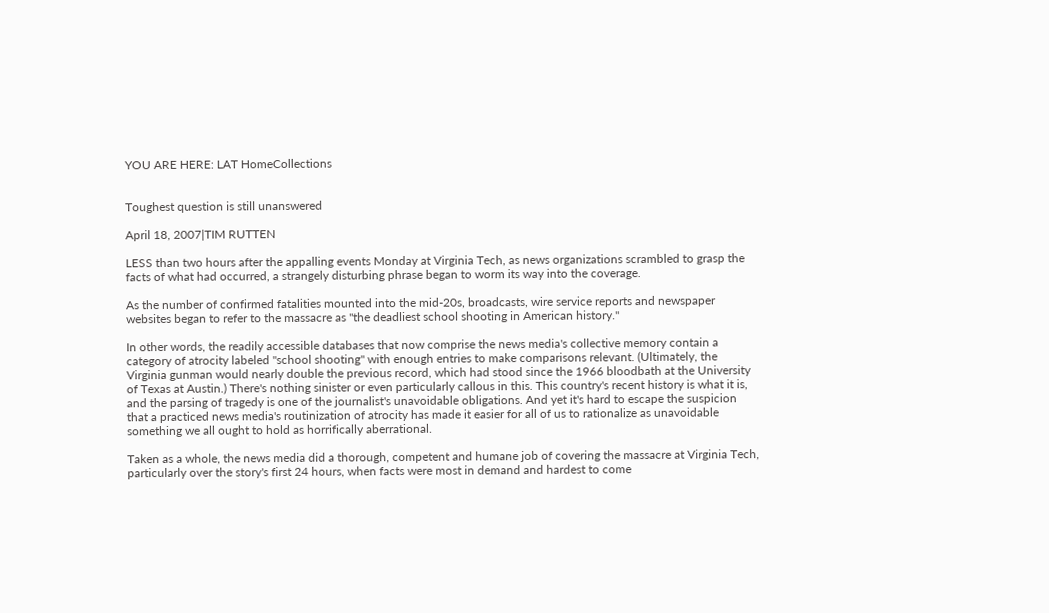YOU ARE HERE: LAT HomeCollections


Toughest question is still unanswered

April 18, 2007|TIM RUTTEN

LESS than two hours after the appalling events Monday at Virginia Tech, as news organizations scrambled to grasp the facts of what had occurred, a strangely disturbing phrase began to worm its way into the coverage.

As the number of confirmed fatalities mounted into the mid-20s, broadcasts, wire service reports and newspaper websites began to refer to the massacre as "the deadliest school shooting in American history."

In other words, the readily accessible databases that now comprise the news media's collective memory contain a category of atrocity labeled "school shooting" with enough entries to make comparisons relevant. (Ultimately, the Virginia gunman would nearly double the previous record, which had stood since the 1966 bloodbath at the University of Texas at Austin.) There's nothing sinister or even particularly callous in this. This country's recent history is what it is, and the parsing of tragedy is one of the journalist's unavoidable obligations. And yet it's hard to escape the suspicion that a practiced news media's routinization of atrocity has made it easier for all of us to rationalize as unavoidable something we all ought to hold as horrifically aberrational.

Taken as a whole, the news media did a thorough, competent and humane job of covering the massacre at Virginia Tech, particularly over the story's first 24 hours, when facts were most in demand and hardest to come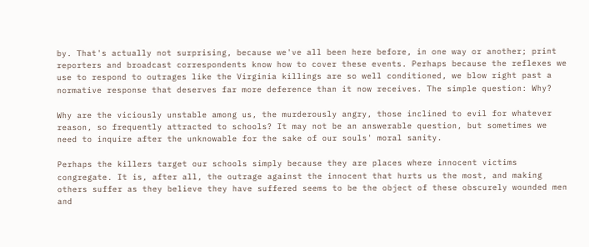by. That's actually not surprising, because we've all been here before, in one way or another; print reporters and broadcast correspondents know how to cover these events. Perhaps because the reflexes we use to respond to outrages like the Virginia killings are so well conditioned, we blow right past a normative response that deserves far more deference than it now receives. The simple question: Why?

Why are the viciously unstable among us, the murderously angry, those inclined to evil for whatever reason, so frequently attracted to schools? It may not be an answerable question, but sometimes we need to inquire after the unknowable for the sake of our souls' moral sanity.

Perhaps the killers target our schools simply because they are places where innocent victims congregate. It is, after all, the outrage against the innocent that hurts us the most, and making others suffer as they believe they have suffered seems to be the object of these obscurely wounded men and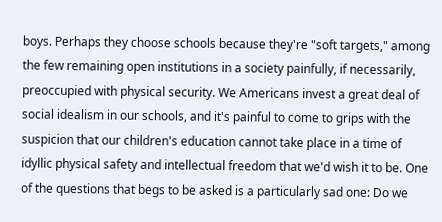boys. Perhaps they choose schools because they're "soft targets," among the few remaining open institutions in a society painfully, if necessarily, preoccupied with physical security. We Americans invest a great deal of social idealism in our schools, and it's painful to come to grips with the suspicion that our children's education cannot take place in a time of idyllic physical safety and intellectual freedom that we'd wish it to be. One of the questions that begs to be asked is a particularly sad one: Do we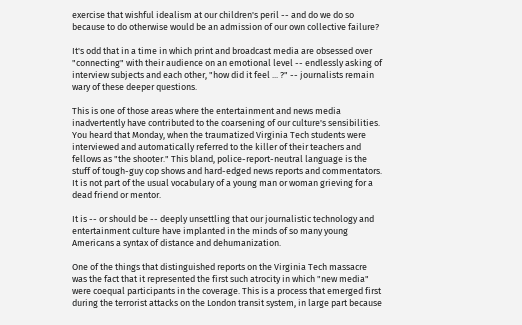exercise that wishful idealism at our children's peril -- and do we do so because to do otherwise would be an admission of our own collective failure?

It's odd that in a time in which print and broadcast media are obsessed over "connecting" with their audience on an emotional level -- endlessly asking of interview subjects and each other, "how did it feel ... ?" -- journalists remain wary of these deeper questions.

This is one of those areas where the entertainment and news media inadvertently have contributed to the coarsening of our culture's sensibilities. You heard that Monday, when the traumatized Virginia Tech students were interviewed and automatically referred to the killer of their teachers and fellows as "the shooter." This bland, police-report-neutral language is the stuff of tough-guy cop shows and hard-edged news reports and commentators. It is not part of the usual vocabulary of a young man or woman grieving for a dead friend or mentor.

It is -- or should be -- deeply unsettling that our journalistic technology and entertainment culture have implanted in the minds of so many young Americans a syntax of distance and dehumanization.

One of the things that distinguished reports on the Virginia Tech massacre was the fact that it represented the first such atrocity in which "new media" were coequal participants in the coverage. This is a process that emerged first during the terrorist attacks on the London transit system, in large part because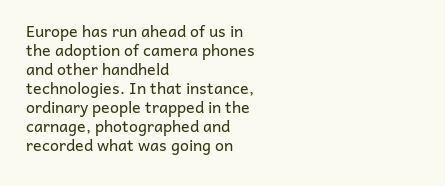Europe has run ahead of us in the adoption of camera phones and other handheld technologies. In that instance, ordinary people trapped in the carnage, photographed and recorded what was going on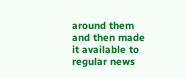around them and then made it available to regular news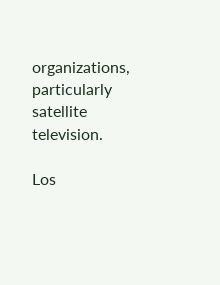organizations, particularly satellite television.

Los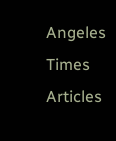Angeles Times Articles